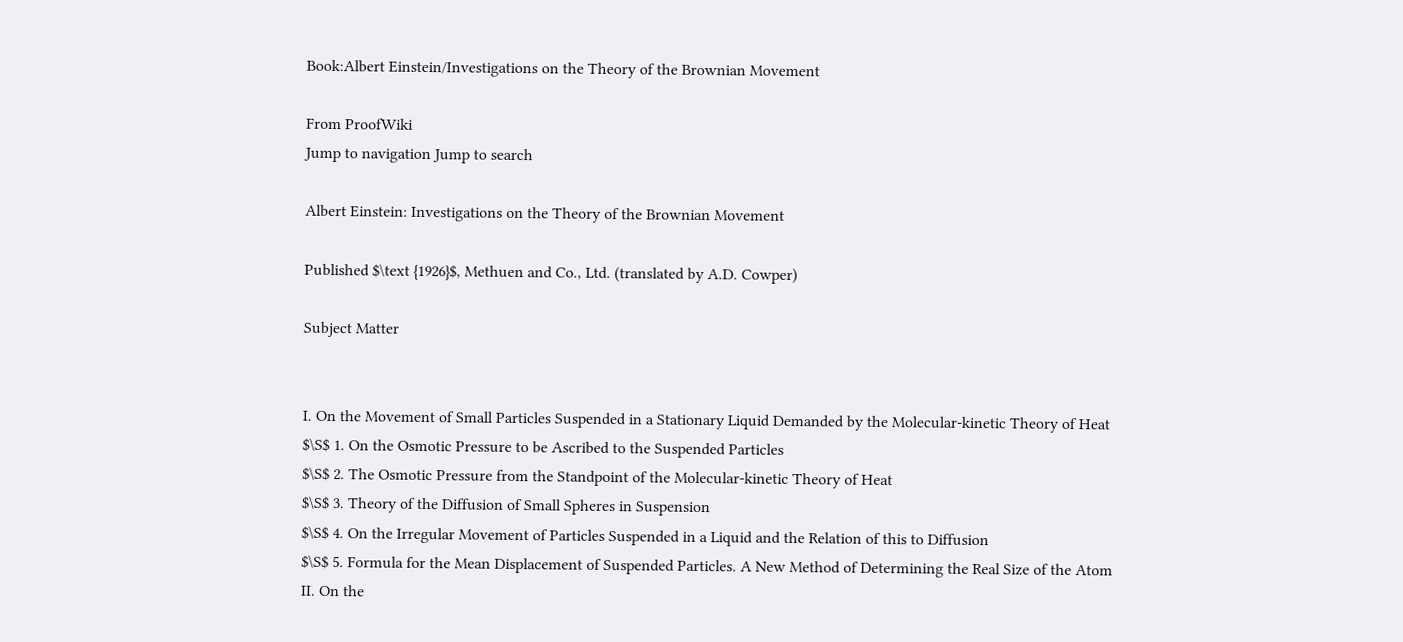Book:Albert Einstein/Investigations on the Theory of the Brownian Movement

From ProofWiki
Jump to navigation Jump to search

Albert Einstein: Investigations on the Theory of the Brownian Movement

Published $\text {1926}$, Methuen and Co., Ltd. (translated by A.D. Cowper)

Subject Matter


I. On the Movement of Small Particles Suspended in a Stationary Liquid Demanded by the Molecular-kinetic Theory of Heat
$\S$ 1. On the Osmotic Pressure to be Ascribed to the Suspended Particles
$\S$ 2. The Osmotic Pressure from the Standpoint of the Molecular-kinetic Theory of Heat
$\S$ 3. Theory of the Diffusion of Small Spheres in Suspension
$\S$ 4. On the Irregular Movement of Particles Suspended in a Liquid and the Relation of this to Diffusion
$\S$ 5. Formula for the Mean Displacement of Suspended Particles. A New Method of Determining the Real Size of the Atom
II. On the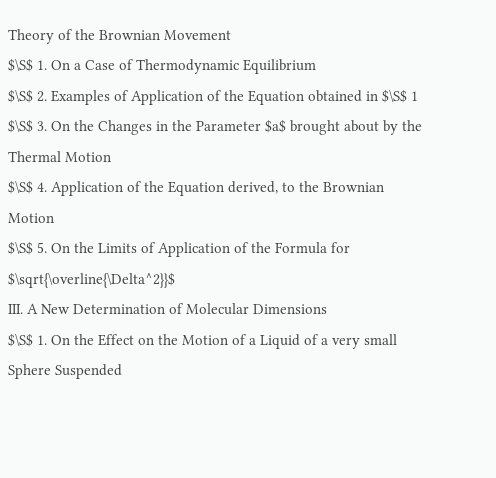Theory of the Brownian Movement
$\S$ 1. On a Case of Thermodynamic Equilibrium
$\S$ 2. Examples of Application of the Equation obtained in $\S$ 1
$\S$ 3. On the Changes in the Parameter $a$ brought about by the Thermal Motion
$\S$ 4. Application of the Equation derived, to the Brownian Motion
$\S$ 5. On the Limits of Application of the Formula for $\sqrt{\overline{\Delta^2}}$
III. A New Determination of Molecular Dimensions
$\S$ 1. On the Effect on the Motion of a Liquid of a very small Sphere Suspended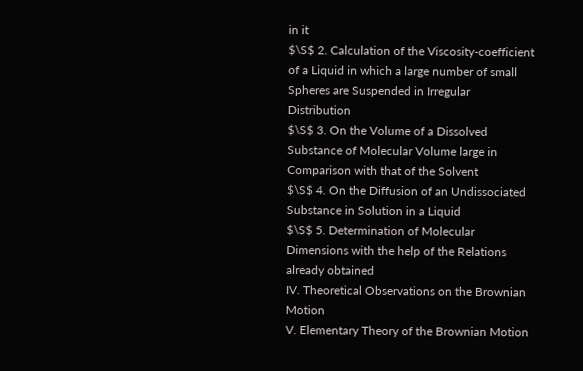in it
$\S$ 2. Calculation of the Viscosity-coefficient of a Liquid in which a large number of small Spheres are Suspended in Irregular Distribution
$\S$ 3. On the Volume of a Dissolved Substance of Molecular Volume large in Comparison with that of the Solvent
$\S$ 4. On the Diffusion of an Undissociated Substance in Solution in a Liquid
$\S$ 5. Determination of Molecular Dimensions with the help of the Relations already obtained
IV. Theoretical Observations on the Brownian Motion
V. Elementary Theory of the Brownian Motion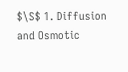$\S$ 1. Diffusion and Osmotic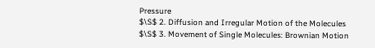Pressure
$\S$ 2. Diffusion and Irregular Motion of the Molecules
$\S$ 3. Movement of Single Molecules: Brownian Motion